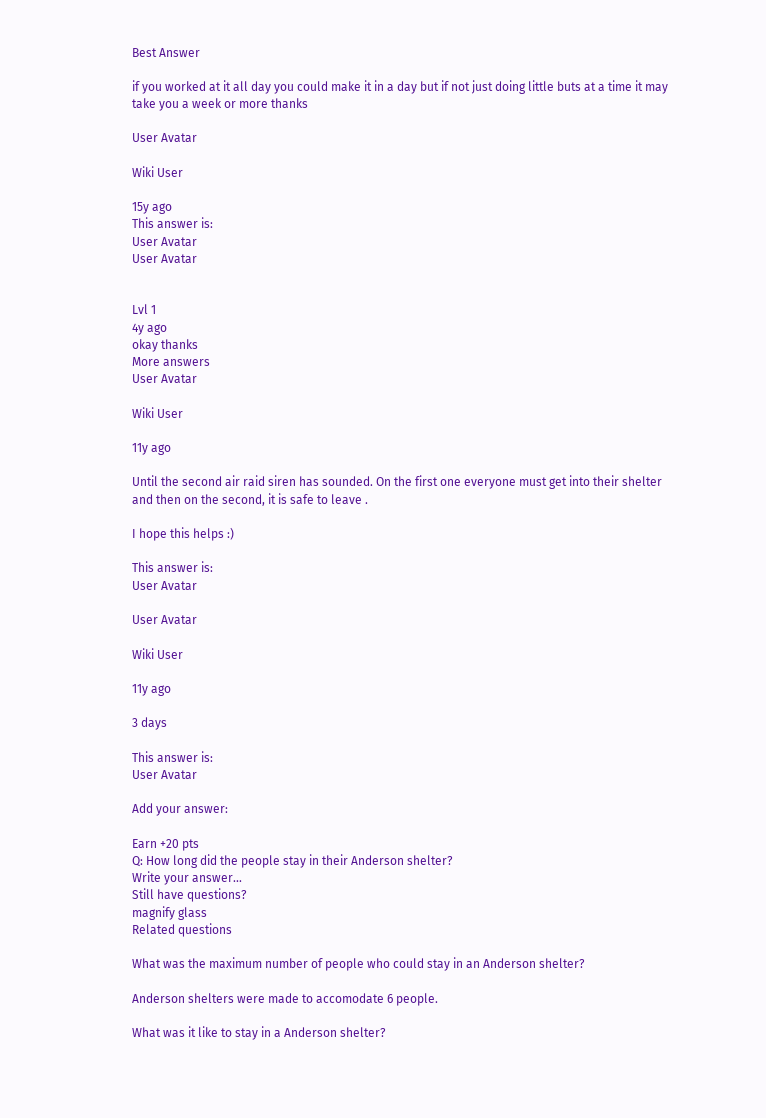Best Answer

if you worked at it all day you could make it in a day but if not just doing little buts at a time it may take you a week or more thanks

User Avatar

Wiki User

15y ago
This answer is:
User Avatar
User Avatar


Lvl 1
4y ago
okay thanks
More answers
User Avatar

Wiki User

11y ago

Until the second air raid siren has sounded. On the first one everyone must get into their shelter and then on the second, it is safe to leave .

I hope this helps :)

This answer is:
User Avatar

User Avatar

Wiki User

11y ago

3 days

This answer is:
User Avatar

Add your answer:

Earn +20 pts
Q: How long did the people stay in their Anderson shelter?
Write your answer...
Still have questions?
magnify glass
Related questions

What was the maximum number of people who could stay in an Anderson shelter?

Anderson shelters were made to accomodate 6 people.

What was it like to stay in a Anderson shelter?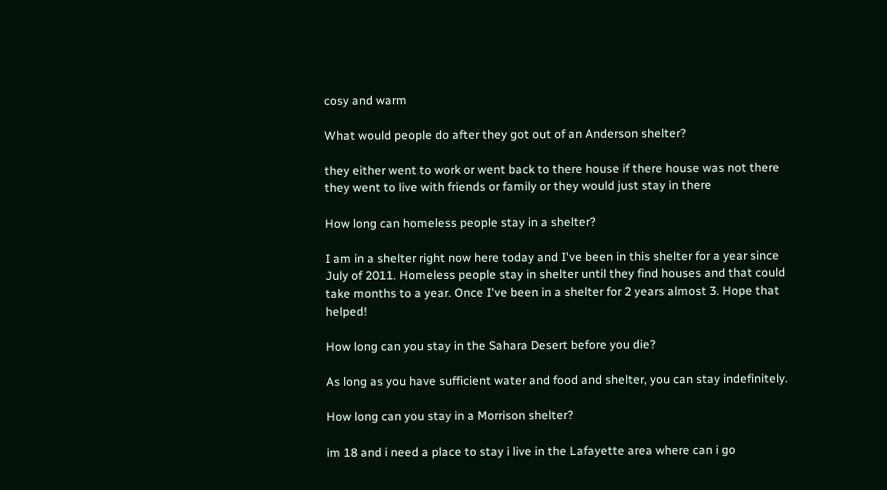cosy and warm

What would people do after they got out of an Anderson shelter?

they either went to work or went back to there house if there house was not there they went to live with friends or family or they would just stay in there

How long can homeless people stay in a shelter?

I am in a shelter right now here today and I've been in this shelter for a year since July of 2011. Homeless people stay in shelter until they find houses and that could take months to a year. Once I've been in a shelter for 2 years almost 3. Hope that helped!

How long can you stay in the Sahara Desert before you die?

As long as you have sufficient water and food and shelter, you can stay indefinitely.

How long can you stay in a Morrison shelter?

im 18 and i need a place to stay i live in the Lafayette area where can i go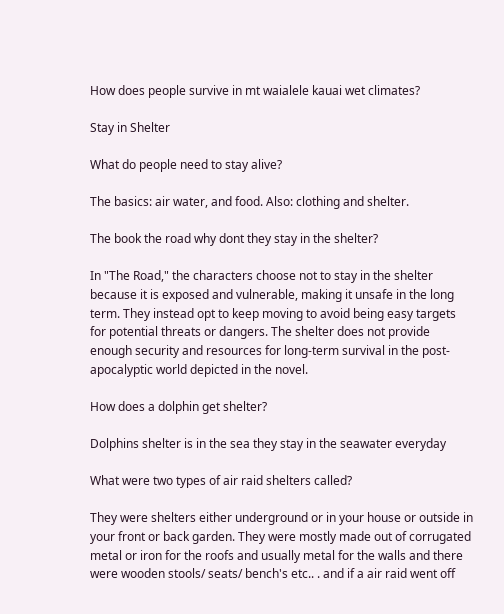How does people survive in mt waialele kauai wet climates?

Stay in Shelter

What do people need to stay alive?

The basics: air water, and food. Also: clothing and shelter.

The book the road why dont they stay in the shelter?

In "The Road," the characters choose not to stay in the shelter because it is exposed and vulnerable, making it unsafe in the long term. They instead opt to keep moving to avoid being easy targets for potential threats or dangers. The shelter does not provide enough security and resources for long-term survival in the post-apocalyptic world depicted in the novel.

How does a dolphin get shelter?

Dolphins shelter is in the sea they stay in the seawater everyday

What were two types of air raid shelters called?

They were shelters either underground or in your house or outside in your front or back garden. They were mostly made out of corrugated metal or iron for the roofs and usually metal for the walls and there were wooden stools/ seats/ bench's etc.. . and if a air raid went off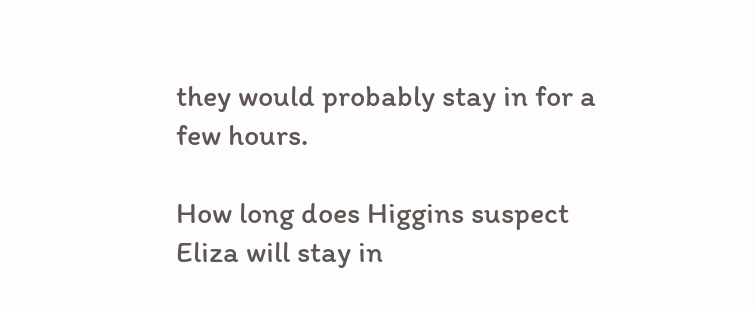they would probably stay in for a few hours.

How long does Higgins suspect Eliza will stay in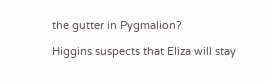the gutter in Pygmalion?

Higgins suspects that Eliza will stay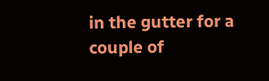in the gutter for a couple of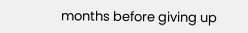months before giving up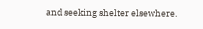and seeking shelter elsewhere.